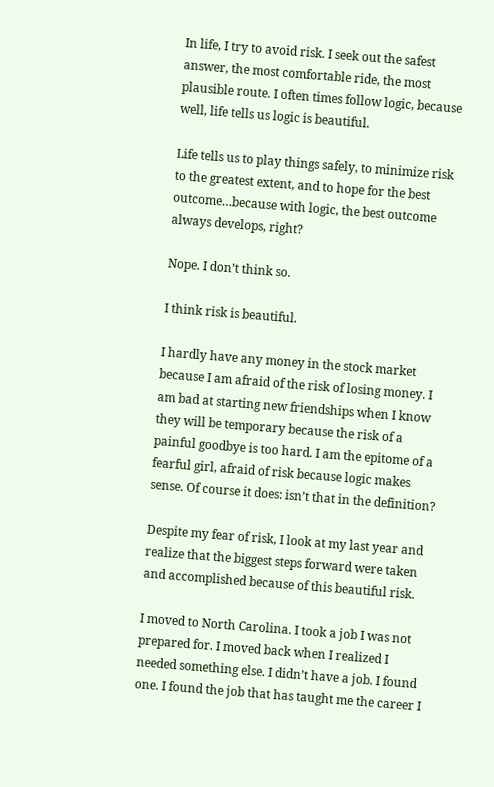In life, I try to avoid risk. I seek out the safest answer, the most comfortable ride, the most plausible route. I often times follow logic, because well, life tells us logic is beautiful.

Life tells us to play things safely, to minimize risk to the greatest extent, and to hope for the best outcome…because with logic, the best outcome always develops, right?

Nope. I don’t think so.

I think risk is beautiful.

I hardly have any money in the stock market because I am afraid of the risk of losing money. I am bad at starting new friendships when I know they will be temporary because the risk of a painful goodbye is too hard. I am the epitome of a fearful girl, afraid of risk because logic makes sense. Of course it does: isn’t that in the definition?

Despite my fear of risk, I look at my last year and realize that the biggest steps forward were taken and accomplished because of this beautiful risk.

I moved to North Carolina. I took a job I was not prepared for. I moved back when I realized I needed something else. I didn’t have a job. I found one. I found the job that has taught me the career I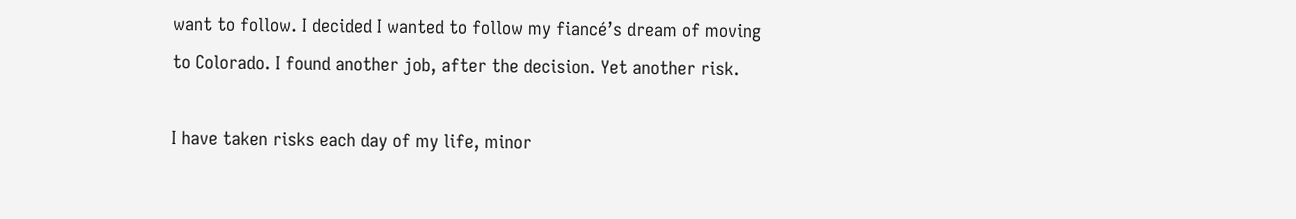want to follow. I decided I wanted to follow my fiancé’s dream of moving to Colorado. I found another job, after the decision. Yet another risk.

I have taken risks each day of my life, minor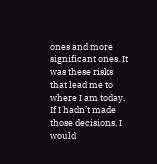ones and more significant ones. It was these risks that lead me to where I am today. If I hadn’t made those decisions, I would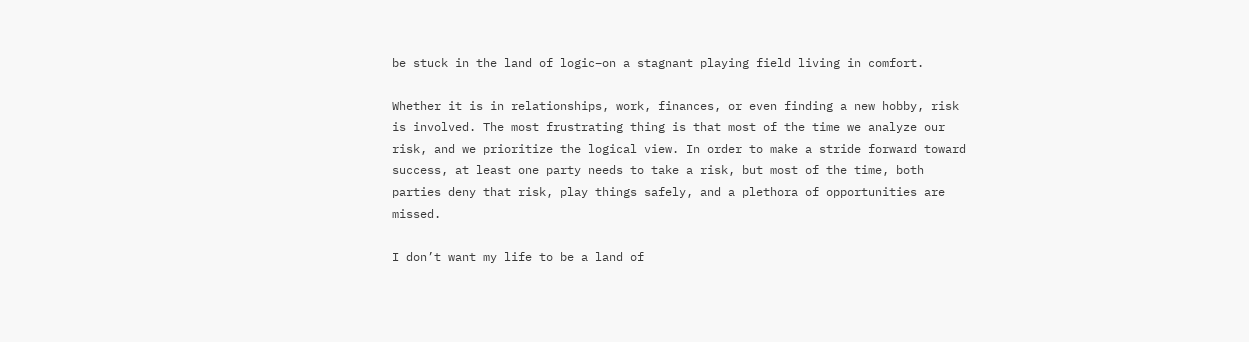be stuck in the land of logic–on a stagnant playing field living in comfort.

Whether it is in relationships, work, finances, or even finding a new hobby, risk is involved. The most frustrating thing is that most of the time we analyze our risk, and we prioritize the logical view. In order to make a stride forward toward success, at least one party needs to take a risk, but most of the time, both parties deny that risk, play things safely, and a plethora of opportunities are missed.

I don’t want my life to be a land of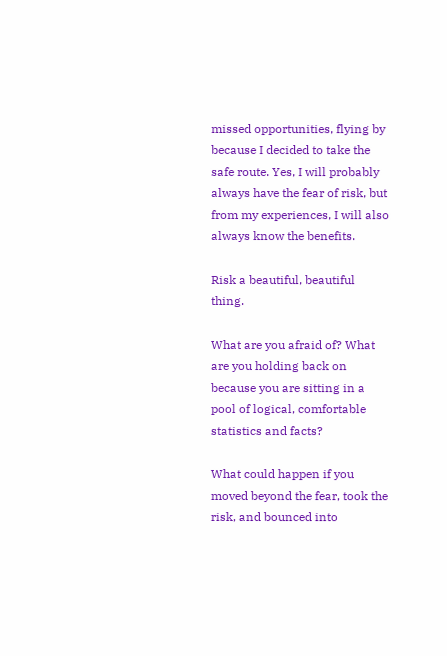missed opportunities, flying by because I decided to take the safe route. Yes, I will probably always have the fear of risk, but from my experiences, I will also always know the benefits.

Risk a beautiful, beautiful thing.

What are you afraid of? What are you holding back on because you are sitting in a pool of logical, comfortable statistics and facts?

What could happen if you moved beyond the fear, took the risk, and bounced into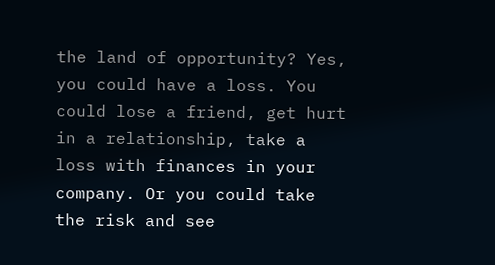the land of opportunity? Yes, you could have a loss. You could lose a friend, get hurt in a relationship, take a loss with finances in your company. Or you could take the risk and see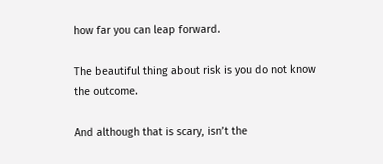how far you can leap forward.

The beautiful thing about risk is you do not know the outcome.

And although that is scary, isn’t the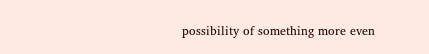possibility of something more even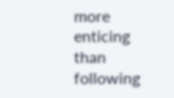more enticing than following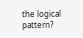the logical pattern?